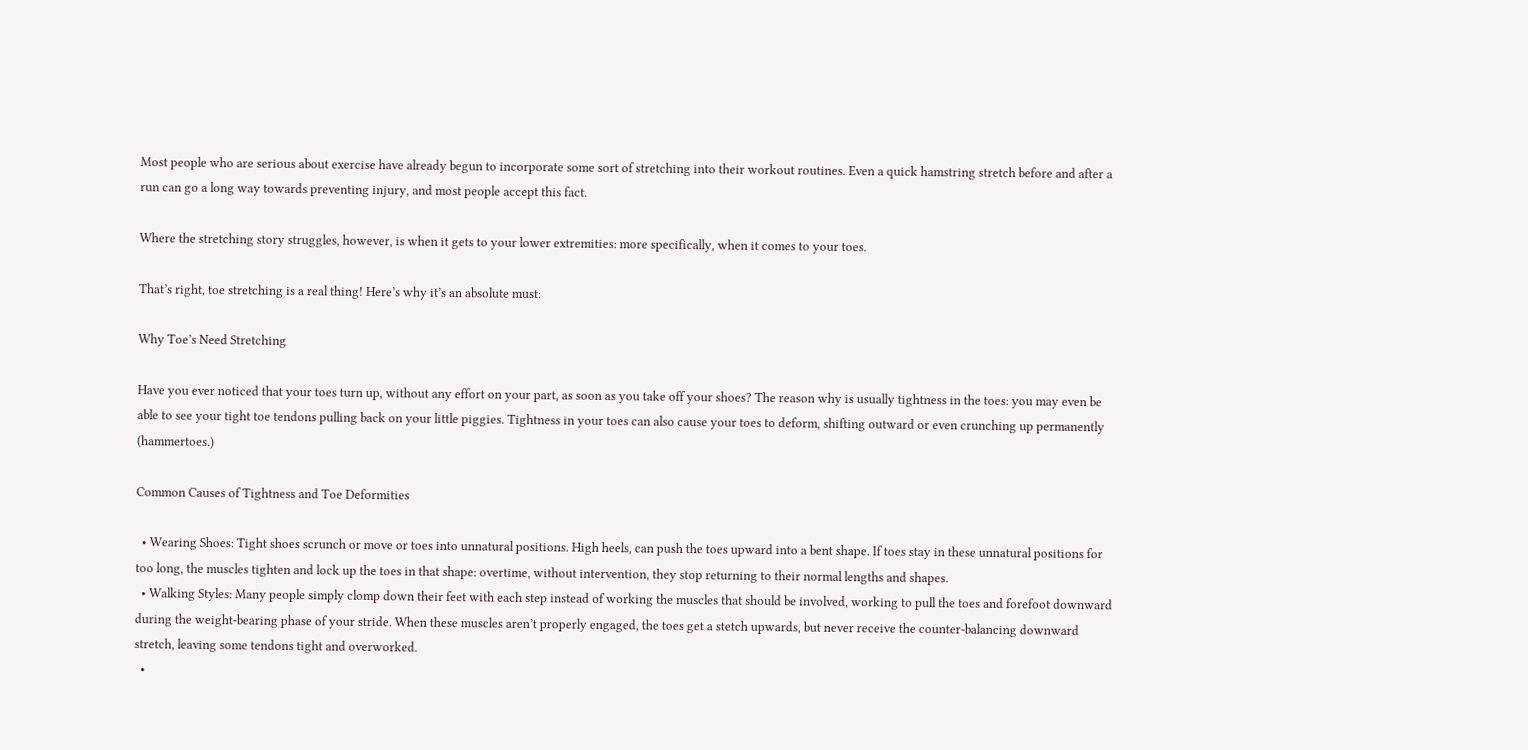Most people who are serious about exercise have already begun to incorporate some sort of stretching into their workout routines. Even a quick hamstring stretch before and after a run can go a long way towards preventing injury, and most people accept this fact.

Where the stretching story struggles, however, is when it gets to your lower extremities: more specifically, when it comes to your toes.

That’s right, toe stretching is a real thing! Here’s why it’s an absolute must:

Why Toe’s Need Stretching

Have you ever noticed that your toes turn up, without any effort on your part, as soon as you take off your shoes? The reason why is usually tightness in the toes: you may even be able to see your tight toe tendons pulling back on your little piggies. Tightness in your toes can also cause your toes to deform, shifting outward or even crunching up permanently (hammertoes.)

Common Causes of Tightness and Toe Deformities

  • Wearing Shoes: Tight shoes scrunch or move or toes into unnatural positions. High heels, can push the toes upward into a bent shape. If toes stay in these unnatural positions for too long, the muscles tighten and lock up the toes in that shape: overtime, without intervention, they stop returning to their normal lengths and shapes.
  • Walking Styles: Many people simply clomp down their feet with each step instead of working the muscles that should be involved, working to pull the toes and forefoot downward during the weight-bearing phase of your stride. When these muscles aren’t properly engaged, the toes get a stetch upwards, but never receive the counter-balancing downward stretch, leaving some tendons tight and overworked.
  •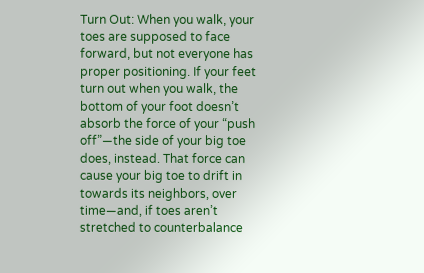Turn Out: When you walk, your toes are supposed to face forward, but not everyone has proper positioning. If your feet turn out when you walk, the bottom of your foot doesn’t absorb the force of your “push off”—the side of your big toe does, instead. That force can cause your big toe to drift in towards its neighbors, over time—and, if toes aren’t stretched to counterbalance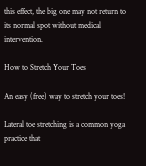this effect, the big one may not return to its normal spot without medical intervention.

How to Stretch Your Toes

An easy (free) way to stretch your toes!

Lateral toe stretching is a common yoga practice that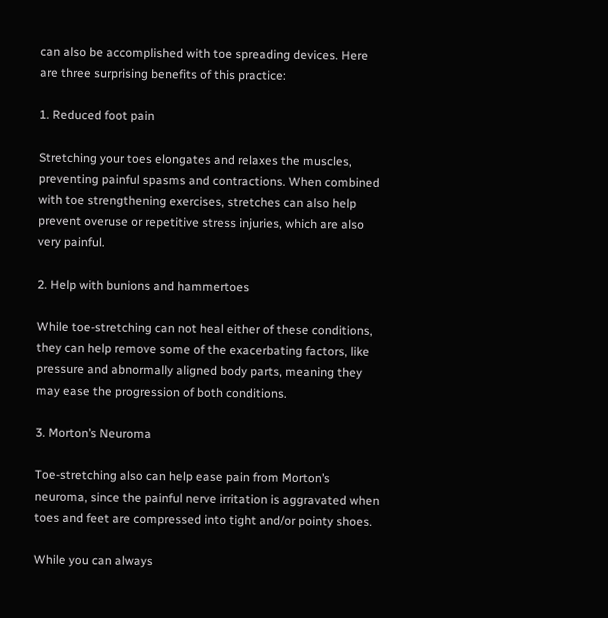can also be accomplished with toe spreading devices. Here are three surprising benefits of this practice:

1. Reduced foot pain

Stretching your toes elongates and relaxes the muscles, preventing painful spasms and contractions. When combined with toe strengthening exercises, stretches can also help prevent overuse or repetitive stress injuries, which are also very painful.

2. Help with bunions and hammertoes

While toe-stretching can not heal either of these conditions, they can help remove some of the exacerbating factors, like pressure and abnormally aligned body parts, meaning they may ease the progression of both conditions.

3. Morton’s Neuroma

Toe-stretching also can help ease pain from Morton’s neuroma, since the painful nerve irritation is aggravated when toes and feet are compressed into tight and/or pointy shoes.

While you can always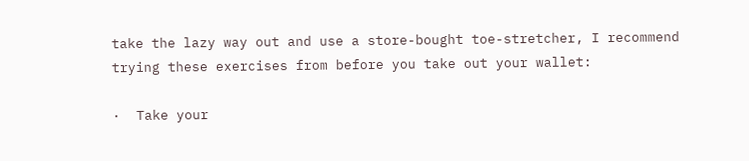take the lazy way out and use a store-bought toe-stretcher, I recommend trying these exercises from before you take out your wallet:

·  Take your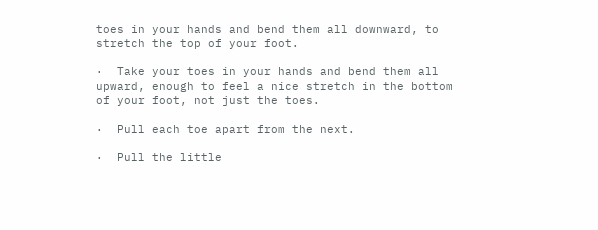toes in your hands and bend them all downward, to stretch the top of your foot.

·  Take your toes in your hands and bend them all upward, enough to feel a nice stretch in the bottom of your foot, not just the toes.

·  Pull each toe apart from the next.

·  Pull the little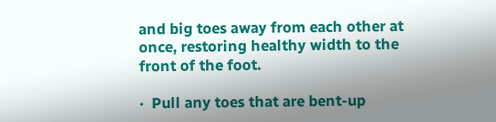and big toes away from each other at once, restoring healthy width to the front of the foot.

·  Pull any toes that are bent-up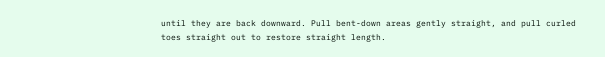until they are back downward. Pull bent-down areas gently straight, and pull curled toes straight out to restore straight length.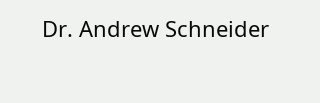Dr. Andrew Schneider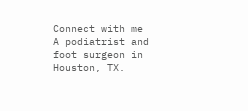Connect with me
A podiatrist and foot surgeon in Houston, TX.